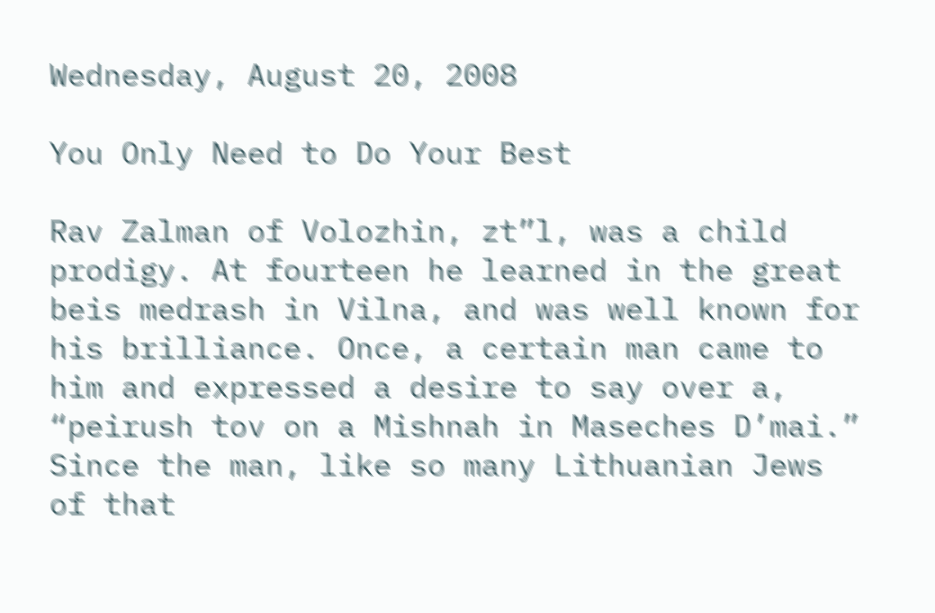Wednesday, August 20, 2008

You Only Need to Do Your Best

Rav Zalman of Volozhin, zt”l, was a child prodigy. At fourteen he learned in the great beis medrash in Vilna, and was well known for his brilliance. Once, a certain man came to him and expressed a desire to say over a, “peirush tov on a Mishnah in Maseches D’mai.” Since the man, like so many Lithuanian Jews of that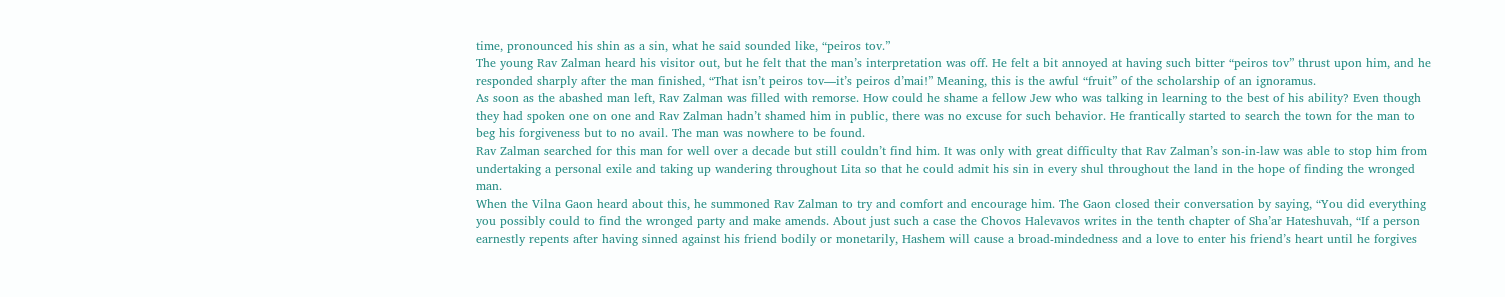time, pronounced his shin as a sin, what he said sounded like, “peiros tov.”
The young Rav Zalman heard his visitor out, but he felt that the man’s interpretation was off. He felt a bit annoyed at having such bitter “peiros tov” thrust upon him, and he responded sharply after the man finished, “That isn’t peiros tov—it’s peiros d’mai!” Meaning, this is the awful “fruit” of the scholarship of an ignoramus.
As soon as the abashed man left, Rav Zalman was filled with remorse. How could he shame a fellow Jew who was talking in learning to the best of his ability? Even though they had spoken one on one and Rav Zalman hadn’t shamed him in public, there was no excuse for such behavior. He frantically started to search the town for the man to beg his forgiveness but to no avail. The man was nowhere to be found.
Rav Zalman searched for this man for well over a decade but still couldn’t find him. It was only with great difficulty that Rav Zalman’s son-in-law was able to stop him from undertaking a personal exile and taking up wandering throughout Lita so that he could admit his sin in every shul throughout the land in the hope of finding the wronged man.
When the Vilna Gaon heard about this, he summoned Rav Zalman to try and comfort and encourage him. The Gaon closed their conversation by saying, “You did everything you possibly could to find the wronged party and make amends. About just such a case the Chovos Halevavos writes in the tenth chapter of Sha’ar Hateshuvah, “If a person earnestly repents after having sinned against his friend bodily or monetarily, Hashem will cause a broad-mindedness and a love to enter his friend’s heart until he forgives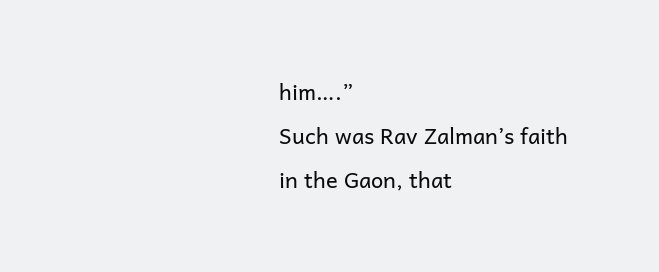him….”
Such was Rav Zalman’s faith in the Gaon, that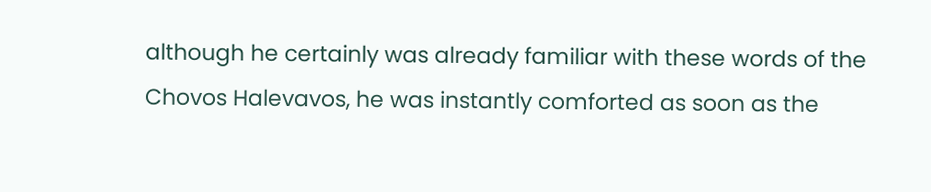although he certainly was already familiar with these words of the Chovos Halevavos, he was instantly comforted as soon as the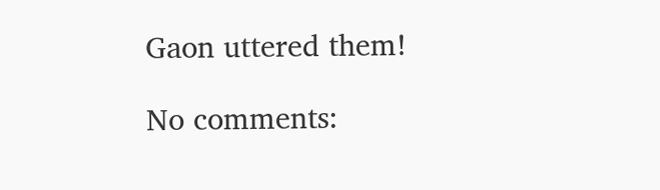Gaon uttered them!

No comments: